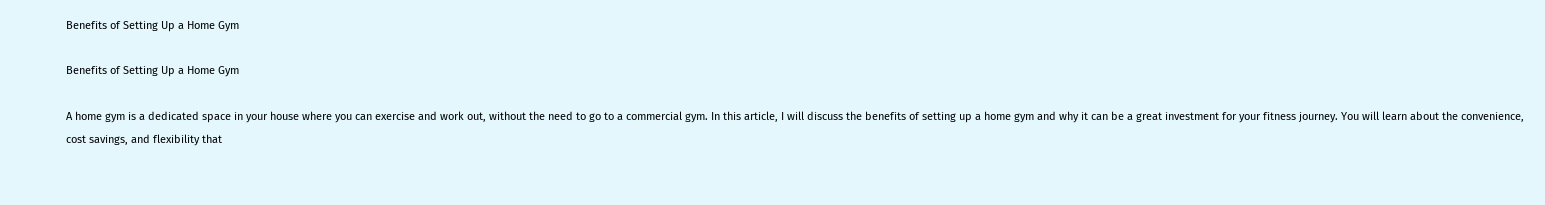Benefits of Setting Up a Home Gym

Benefits of Setting Up a Home Gym

A home gym is a dedicated space in your house where you can exercise and work out, without the need to go to a commercial gym. In this article, I will discuss the benefits of setting up a home gym and why it can be a great investment for your fitness journey. You will learn about the convenience, cost savings, and flexibility that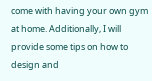come with having your own gym at home. Additionally, I will provide some tips on how to design and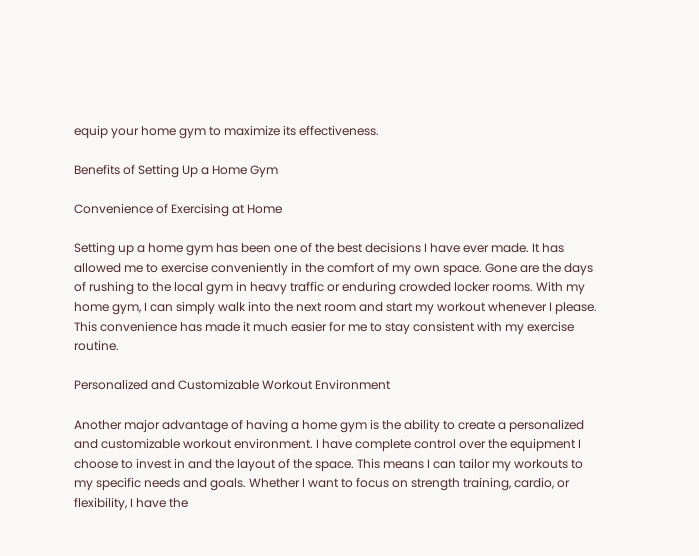equip your home gym to maximize its effectiveness.

Benefits of Setting Up a Home Gym

Convenience of Exercising at Home

Setting up a home gym has been one of the best decisions I have ever made. It has allowed me to exercise conveniently in the comfort of my own space. Gone are the days of rushing to the local gym in heavy traffic or enduring crowded locker rooms. With my home gym, I can simply walk into the next room and start my workout whenever I please. This convenience has made it much easier for me to stay consistent with my exercise routine.

Personalized and Customizable Workout Environment

Another major advantage of having a home gym is the ability to create a personalized and customizable workout environment. I have complete control over the equipment I choose to invest in and the layout of the space. This means I can tailor my workouts to my specific needs and goals. Whether I want to focus on strength training, cardio, or flexibility, I have the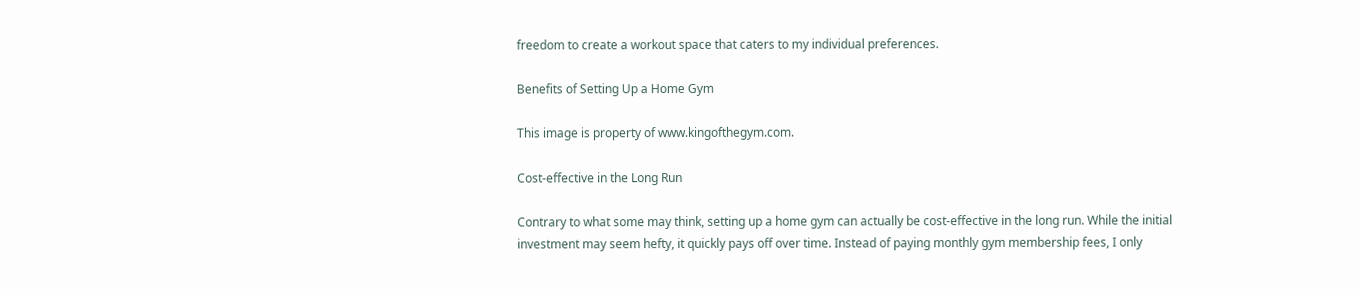freedom to create a workout space that caters to my individual preferences.

Benefits of Setting Up a Home Gym

This image is property of www.kingofthegym.com.

Cost-effective in the Long Run

Contrary to what some may think, setting up a home gym can actually be cost-effective in the long run. While the initial investment may seem hefty, it quickly pays off over time. Instead of paying monthly gym membership fees, I only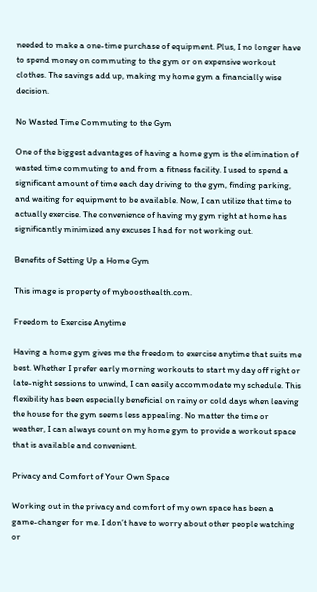needed to make a one-time purchase of equipment. Plus, I no longer have to spend money on commuting to the gym or on expensive workout clothes. The savings add up, making my home gym a financially wise decision.

No Wasted Time Commuting to the Gym

One of the biggest advantages of having a home gym is the elimination of wasted time commuting to and from a fitness facility. I used to spend a significant amount of time each day driving to the gym, finding parking, and waiting for equipment to be available. Now, I can utilize that time to actually exercise. The convenience of having my gym right at home has significantly minimized any excuses I had for not working out.

Benefits of Setting Up a Home Gym

This image is property of myboosthealth.com.

Freedom to Exercise Anytime

Having a home gym gives me the freedom to exercise anytime that suits me best. Whether I prefer early morning workouts to start my day off right or late-night sessions to unwind, I can easily accommodate my schedule. This flexibility has been especially beneficial on rainy or cold days when leaving the house for the gym seems less appealing. No matter the time or weather, I can always count on my home gym to provide a workout space that is available and convenient.

Privacy and Comfort of Your Own Space

Working out in the privacy and comfort of my own space has been a game-changer for me. I don’t have to worry about other people watching or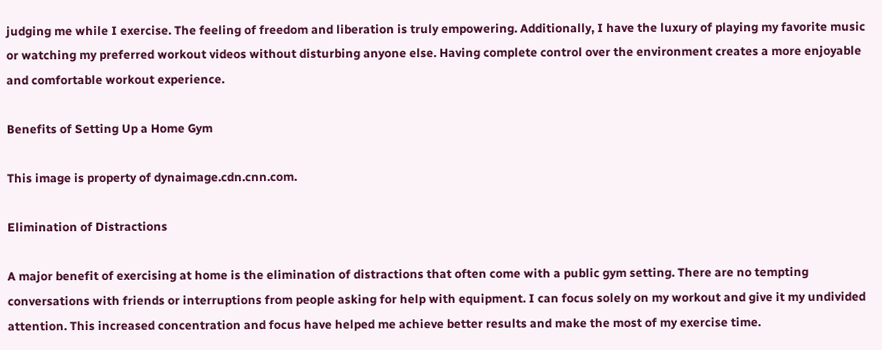judging me while I exercise. The feeling of freedom and liberation is truly empowering. Additionally, I have the luxury of playing my favorite music or watching my preferred workout videos without disturbing anyone else. Having complete control over the environment creates a more enjoyable and comfortable workout experience.

Benefits of Setting Up a Home Gym

This image is property of dynaimage.cdn.cnn.com.

Elimination of Distractions

A major benefit of exercising at home is the elimination of distractions that often come with a public gym setting. There are no tempting conversations with friends or interruptions from people asking for help with equipment. I can focus solely on my workout and give it my undivided attention. This increased concentration and focus have helped me achieve better results and make the most of my exercise time.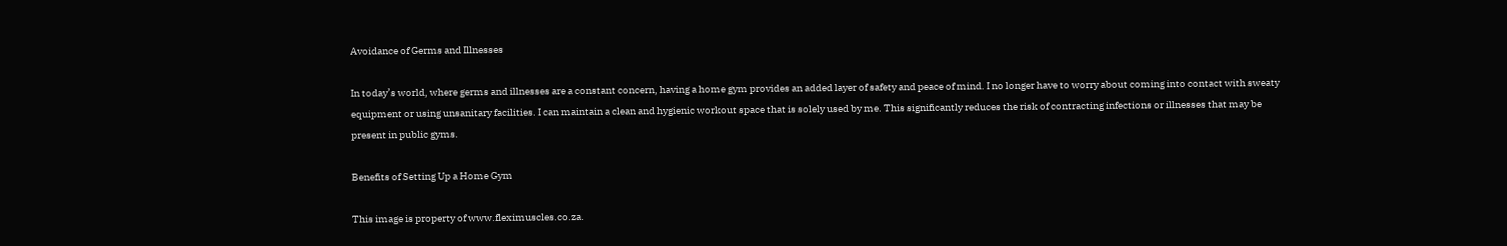Avoidance of Germs and Illnesses

In today’s world, where germs and illnesses are a constant concern, having a home gym provides an added layer of safety and peace of mind. I no longer have to worry about coming into contact with sweaty equipment or using unsanitary facilities. I can maintain a clean and hygienic workout space that is solely used by me. This significantly reduces the risk of contracting infections or illnesses that may be present in public gyms.

Benefits of Setting Up a Home Gym

This image is property of www.fleximuscles.co.za.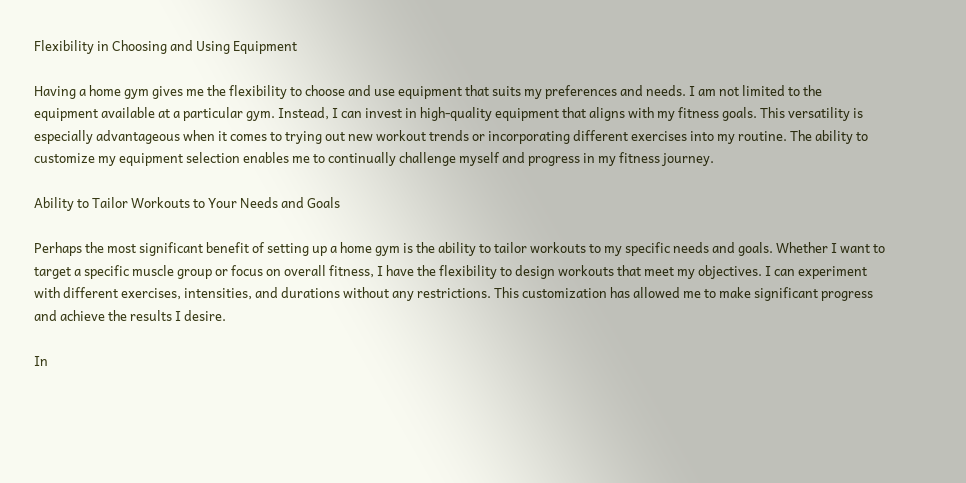Flexibility in Choosing and Using Equipment

Having a home gym gives me the flexibility to choose and use equipment that suits my preferences and needs. I am not limited to the equipment available at a particular gym. Instead, I can invest in high-quality equipment that aligns with my fitness goals. This versatility is especially advantageous when it comes to trying out new workout trends or incorporating different exercises into my routine. The ability to customize my equipment selection enables me to continually challenge myself and progress in my fitness journey.

Ability to Tailor Workouts to Your Needs and Goals

Perhaps the most significant benefit of setting up a home gym is the ability to tailor workouts to my specific needs and goals. Whether I want to target a specific muscle group or focus on overall fitness, I have the flexibility to design workouts that meet my objectives. I can experiment with different exercises, intensities, and durations without any restrictions. This customization has allowed me to make significant progress and achieve the results I desire.

In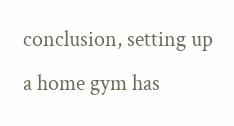conclusion, setting up a home gym has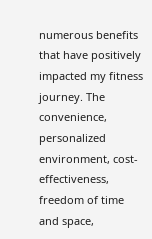numerous benefits that have positively impacted my fitness journey. The convenience, personalized environment, cost-effectiveness, freedom of time and space,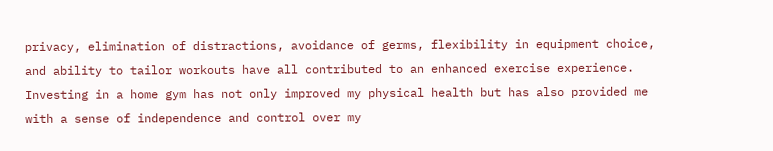privacy, elimination of distractions, avoidance of germs, flexibility in equipment choice, and ability to tailor workouts have all contributed to an enhanced exercise experience. Investing in a home gym has not only improved my physical health but has also provided me with a sense of independence and control over my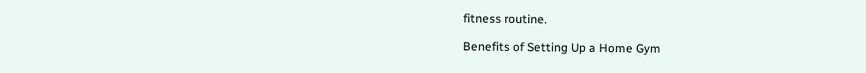fitness routine.

Benefits of Setting Up a Home Gym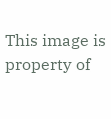This image is property of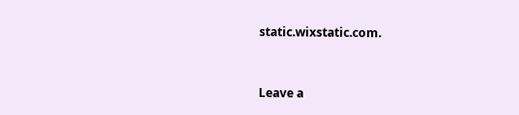static.wixstatic.com.


Leave a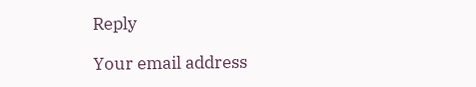Reply

Your email address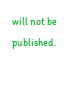will not be published.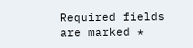Required fields are marked *